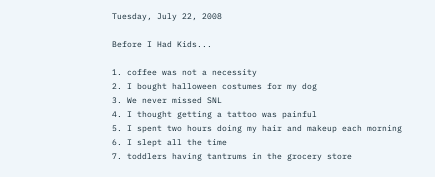Tuesday, July 22, 2008

Before I Had Kids...

1. coffee was not a necessity
2. I bought halloween costumes for my dog
3. We never missed SNL
4. I thought getting a tattoo was painful
5. I spent two hours doing my hair and makeup each morning
6. I slept all the time
7. toddlers having tantrums in the grocery store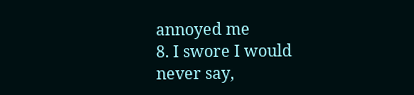annoyed me
8. I swore I would never say,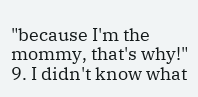"because I'm the mommy, that's why!"
9. I didn't know what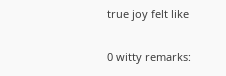true joy felt like

0 witty remarks: